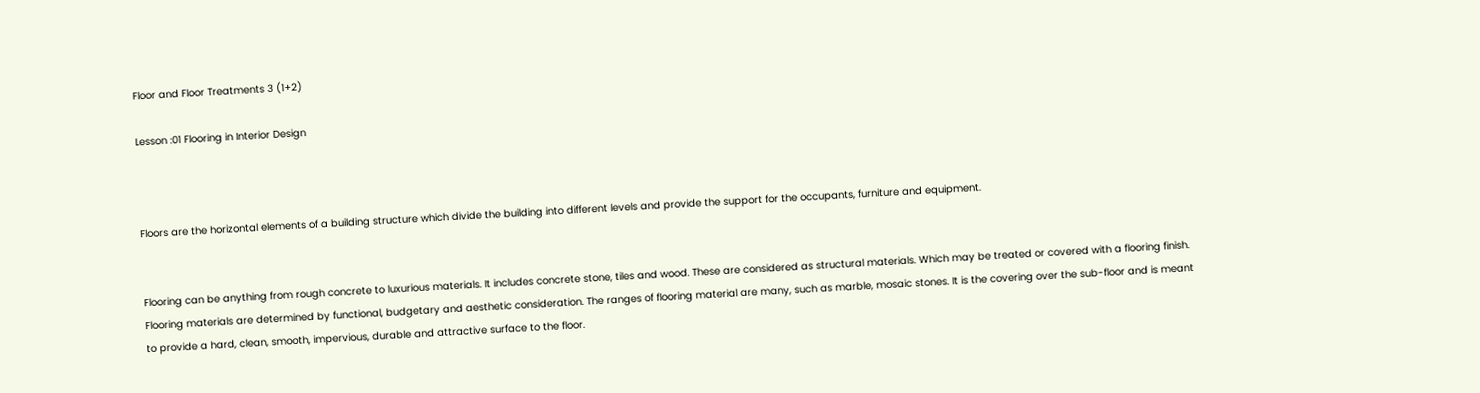Floor and Floor Treatments 3 (1+2)

Lesson :01 Flooring in Interior Design



Floors are the horizontal elements of a building structure which divide the building into different levels and provide the support for the occupants, furniture and equipment.


Flooring can be anything from rough concrete to luxurious materials. It includes concrete stone, tiles and wood. These are considered as structural materials. Which may be treated or covered with a flooring finish. Flooring materials are determined by functional, budgetary and aesthetic consideration. The ranges of flooring material are many, such as marble, mosaic stones. It is the covering over the sub-floor and is meant to provide a hard, clean, smooth, impervious, durable and attractive surface to the floor.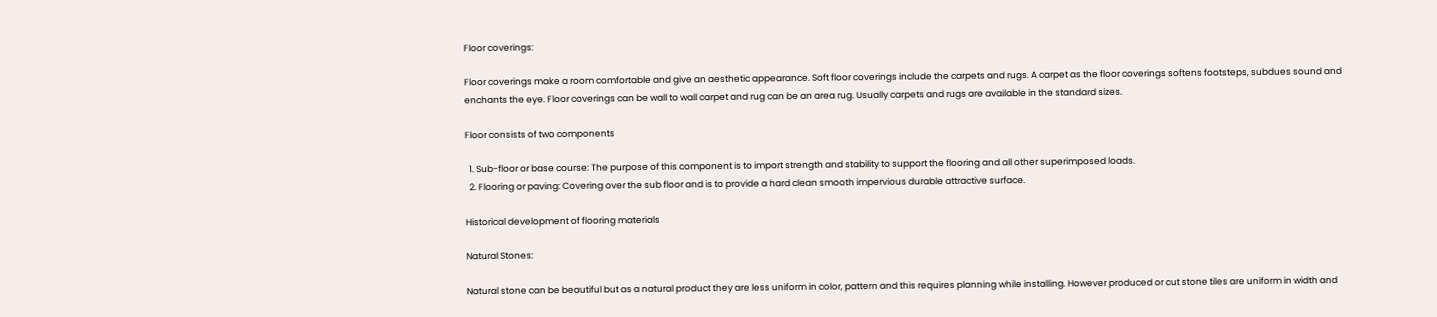Floor coverings:

Floor coverings make a room comfortable and give an aesthetic appearance. Soft floor coverings include the carpets and rugs. A carpet as the floor coverings softens footsteps, subdues sound and enchants the eye. Floor coverings can be wall to wall carpet and rug can be an area rug. Usually carpets and rugs are available in the standard sizes.

Floor consists of two components

  1. Sub-floor or base course: The purpose of this component is to import strength and stability to support the flooring and all other superimposed loads.
  2. Flooring or paving: Covering over the sub floor and is to provide a hard clean smooth impervious durable attractive surface.

Historical development of flooring materials

Natural Stones:

Natural stone can be beautiful but as a natural product they are less uniform in color, pattern and this requires planning while installing. However produced or cut stone tiles are uniform in width and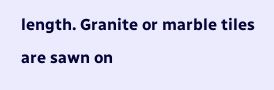length. Granite or marble tiles are sawn on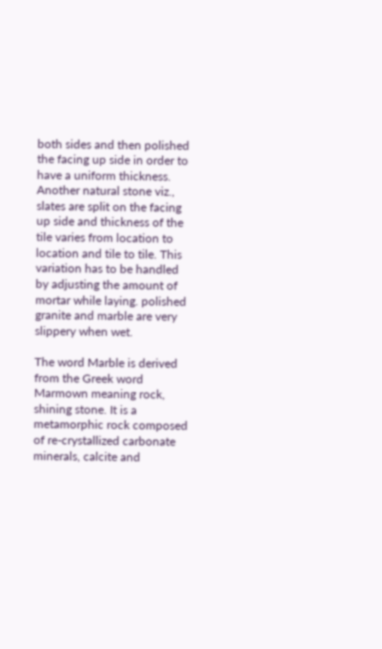both sides and then polished the facing up side in order to have a uniform thickness. Another natural stone viz., slates are split on the facing up side and thickness of the tile varies from location to location and tile to tile. This variation has to be handled by adjusting the amount of mortar while laying. polished granite and marble are very slippery when wet.

The word Marble is derived from the Greek word Marmown meaning rock, shining stone. It is a metamorphic rock composed of re-crystallized carbonate minerals, calcite and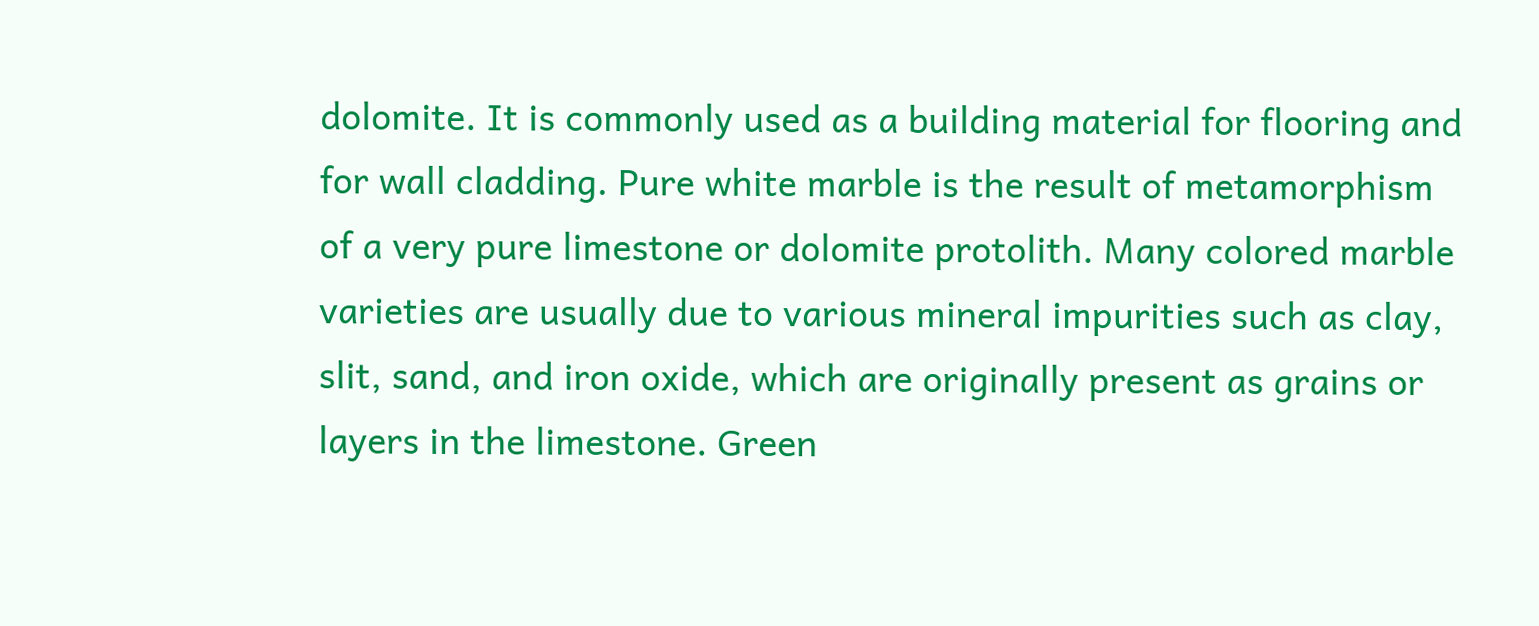dolomite. It is commonly used as a building material for flooring and for wall cladding. Pure white marble is the result of metamorphism of a very pure limestone or dolomite protolith. Many colored marble varieties are usually due to various mineral impurities such as clay, slit, sand, and iron oxide, which are originally present as grains or layers in the limestone. Green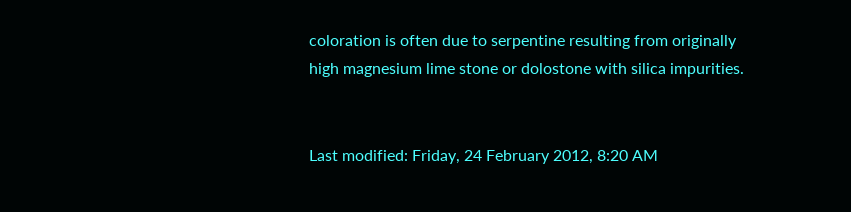coloration is often due to serpentine resulting from originally high magnesium lime stone or dolostone with silica impurities.


Last modified: Friday, 24 February 2012, 8:20 AM